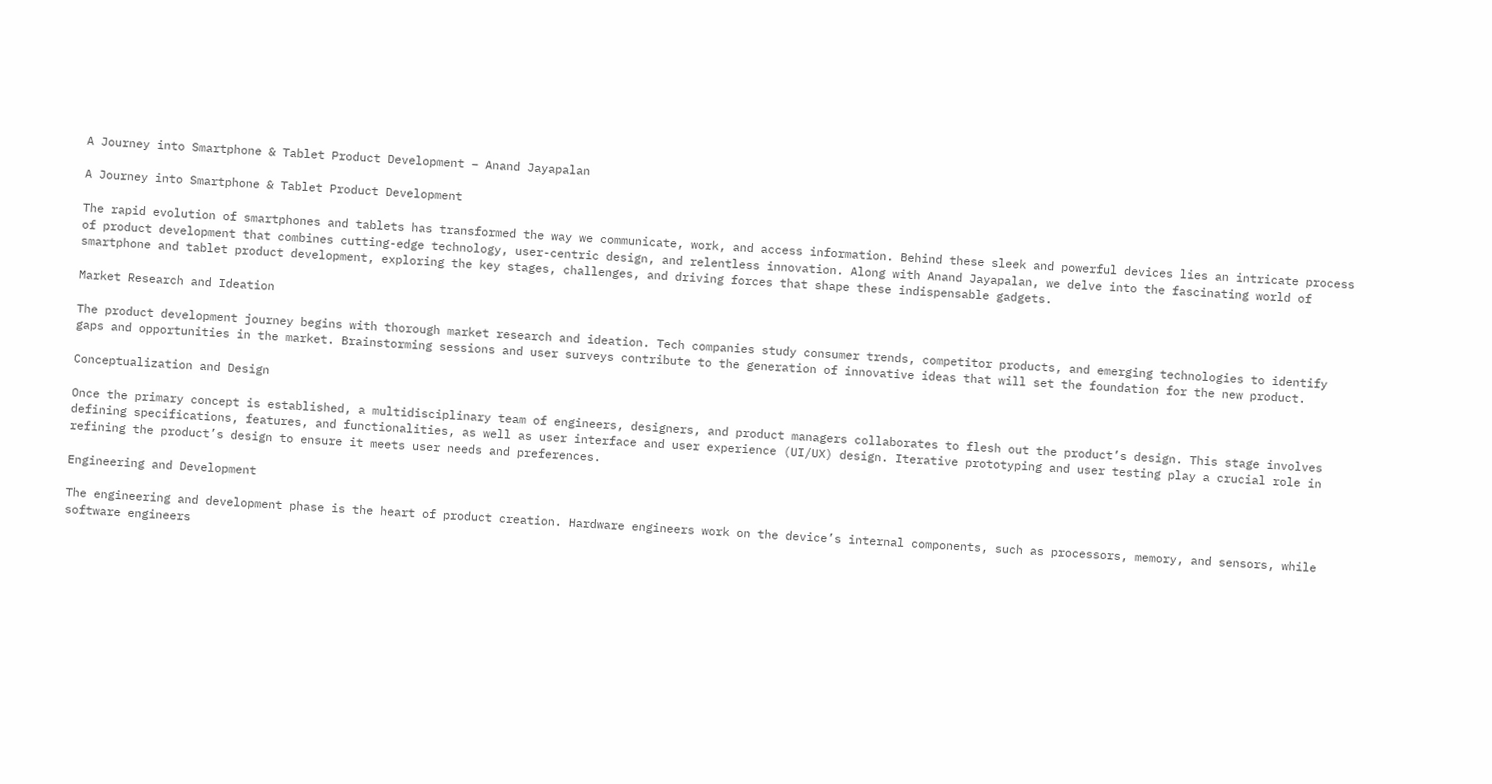A Journey into Smartphone & Tablet Product Development – Anand Jayapalan

A Journey into Smartphone & Tablet Product Development

The rapid evolution of smartphones and tablets has transformed the way we communicate, work, and access information. Behind these sleek and powerful devices lies an intricate process of product development that combines cutting-edge technology, user-centric design, and relentless innovation. Along with Anand Jayapalan, we delve into the fascinating world of smartphone and tablet product development, exploring the key stages, challenges, and driving forces that shape these indispensable gadgets.

Market Research and Ideation

The product development journey begins with thorough market research and ideation. Tech companies study consumer trends, competitor products, and emerging technologies to identify gaps and opportunities in the market. Brainstorming sessions and user surveys contribute to the generation of innovative ideas that will set the foundation for the new product.

Conceptualization and Design

Once the primary concept is established, a multidisciplinary team of engineers, designers, and product managers collaborates to flesh out the product’s design. This stage involves defining specifications, features, and functionalities, as well as user interface and user experience (UI/UX) design. Iterative prototyping and user testing play a crucial role in refining the product’s design to ensure it meets user needs and preferences.

Engineering and Development

The engineering and development phase is the heart of product creation. Hardware engineers work on the device’s internal components, such as processors, memory, and sensors, while software engineers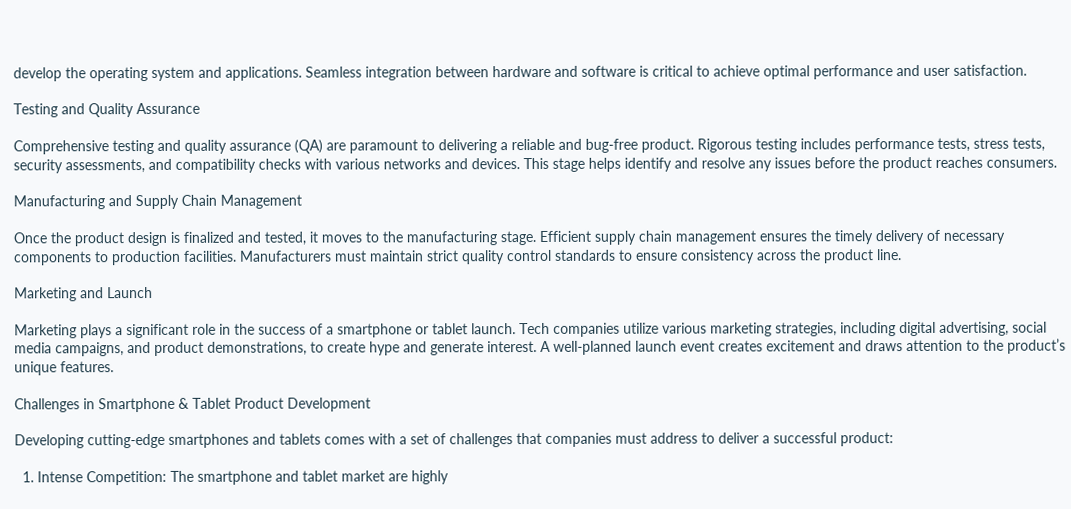develop the operating system and applications. Seamless integration between hardware and software is critical to achieve optimal performance and user satisfaction.

Testing and Quality Assurance

Comprehensive testing and quality assurance (QA) are paramount to delivering a reliable and bug-free product. Rigorous testing includes performance tests, stress tests, security assessments, and compatibility checks with various networks and devices. This stage helps identify and resolve any issues before the product reaches consumers.

Manufacturing and Supply Chain Management

Once the product design is finalized and tested, it moves to the manufacturing stage. Efficient supply chain management ensures the timely delivery of necessary components to production facilities. Manufacturers must maintain strict quality control standards to ensure consistency across the product line.

Marketing and Launch

Marketing plays a significant role in the success of a smartphone or tablet launch. Tech companies utilize various marketing strategies, including digital advertising, social media campaigns, and product demonstrations, to create hype and generate interest. A well-planned launch event creates excitement and draws attention to the product’s unique features.

Challenges in Smartphone & Tablet Product Development

Developing cutting-edge smartphones and tablets comes with a set of challenges that companies must address to deliver a successful product:

  1. Intense Competition: The smartphone and tablet market are highly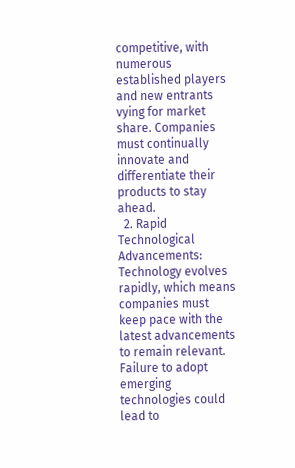competitive, with numerous established players and new entrants vying for market share. Companies must continually innovate and differentiate their products to stay ahead.
  2. Rapid Technological Advancements: Technology evolves rapidly, which means companies must keep pace with the latest advancements to remain relevant. Failure to adopt emerging technologies could lead to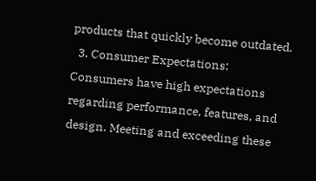products that quickly become outdated.
  3. Consumer Expectations: Consumers have high expectations regarding performance, features, and design. Meeting and exceeding these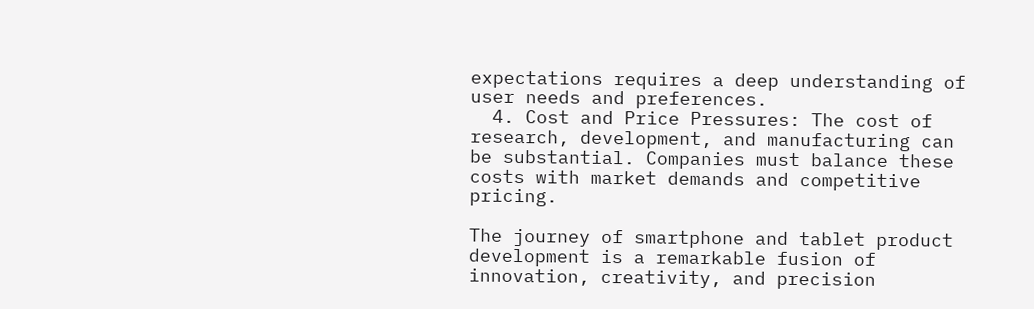expectations requires a deep understanding of user needs and preferences.
  4. Cost and Price Pressures: The cost of research, development, and manufacturing can be substantial. Companies must balance these costs with market demands and competitive pricing.

The journey of smartphone and tablet product development is a remarkable fusion of innovation, creativity, and precision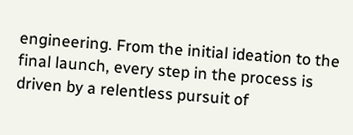engineering. From the initial ideation to the final launch, every step in the process is driven by a relentless pursuit of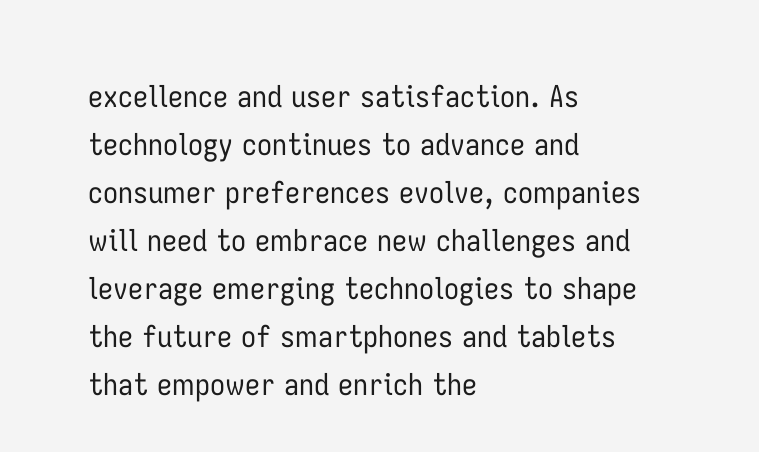excellence and user satisfaction. As technology continues to advance and consumer preferences evolve, companies will need to embrace new challenges and leverage emerging technologies to shape the future of smartphones and tablets that empower and enrich the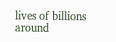lives of billions around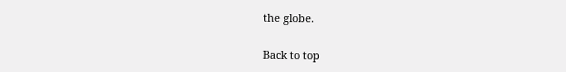the globe.

Back to top